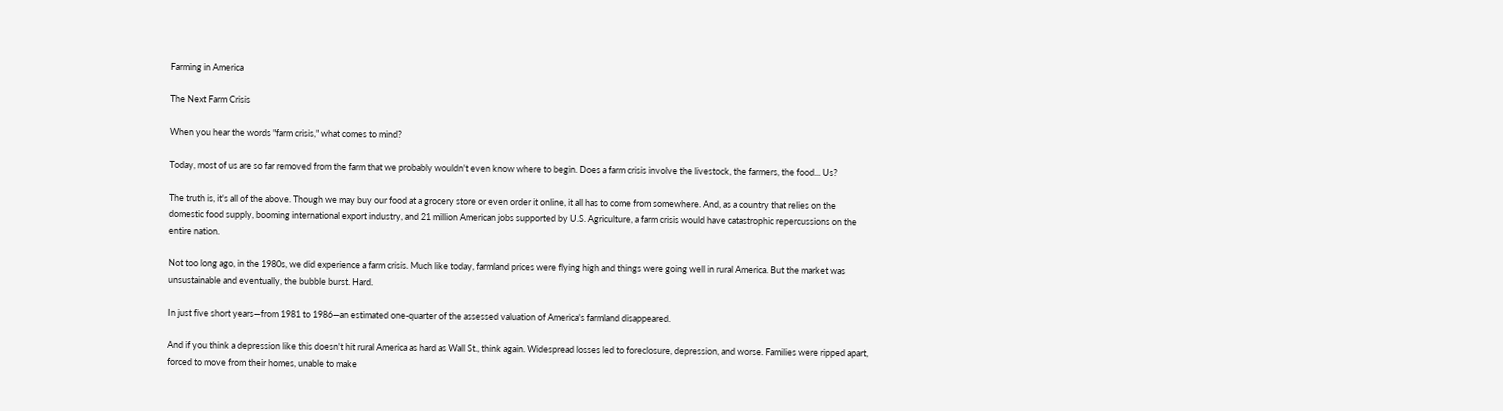Farming in America

The Next Farm Crisis

When you hear the words "farm crisis," what comes to mind?

Today, most of us are so far removed from the farm that we probably wouldn't even know where to begin. Does a farm crisis involve the livestock, the farmers, the food... Us?

The truth is, it's all of the above. Though we may buy our food at a grocery store or even order it online, it all has to come from somewhere. And, as a country that relies on the domestic food supply, booming international export industry, and 21 million American jobs supported by U.S. Agriculture, a farm crisis would have catastrophic repercussions on the entire nation.

Not too long ago, in the 1980s, we did experience a farm crisis. Much like today, farmland prices were flying high and things were going well in rural America. But the market was unsustainable and eventually, the bubble burst. Hard.

In just five short years—from 1981 to 1986—an estimated one-quarter of the assessed valuation of America's farmland disappeared.

And if you think a depression like this doesn't hit rural America as hard as Wall St., think again. Widespread losses led to foreclosure, depression, and worse. Families were ripped apart, forced to move from their homes, unable to make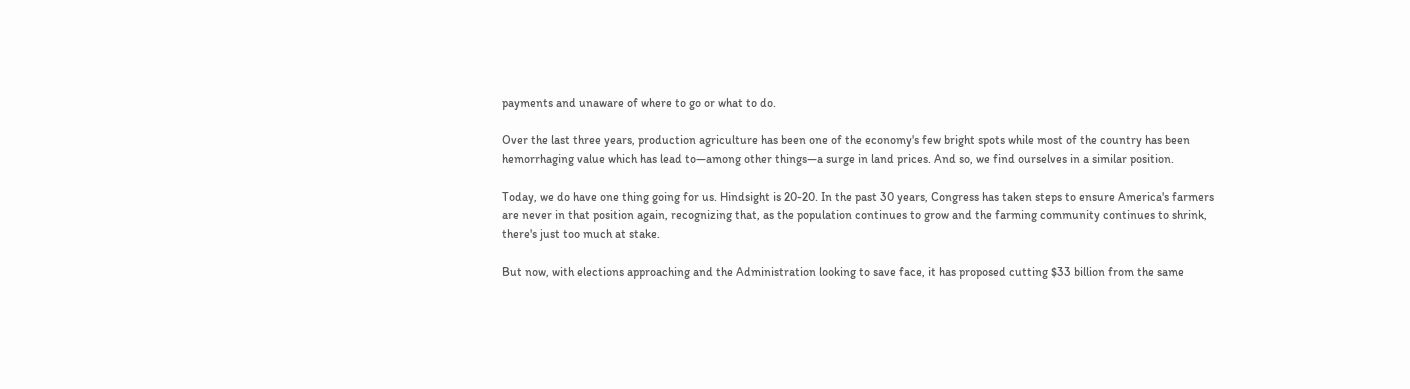payments and unaware of where to go or what to do.

Over the last three years, production agriculture has been one of the economy's few bright spots while most of the country has been hemorrhaging value which has lead to—among other things—a surge in land prices. And so, we find ourselves in a similar position.

Today, we do have one thing going for us. Hindsight is 20-20. In the past 30 years, Congress has taken steps to ensure America's farmers are never in that position again, recognizing that, as the population continues to grow and the farming community continues to shrink, there's just too much at stake.

But now, with elections approaching and the Administration looking to save face, it has proposed cutting $33 billion from the same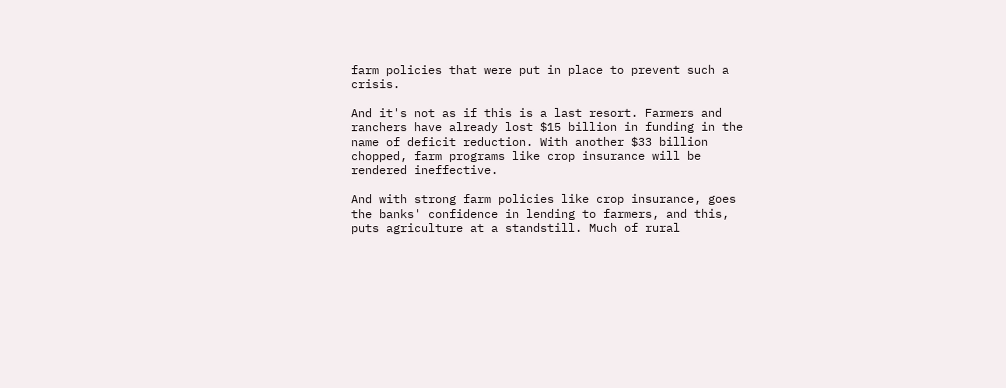farm policies that were put in place to prevent such a crisis.

And it's not as if this is a last resort. Farmers and ranchers have already lost $15 billion in funding in the name of deficit reduction. With another $33 billion chopped, farm programs like crop insurance will be rendered ineffective.

And with strong farm policies like crop insurance, goes the banks' confidence in lending to farmers, and this, puts agriculture at a standstill. Much of rural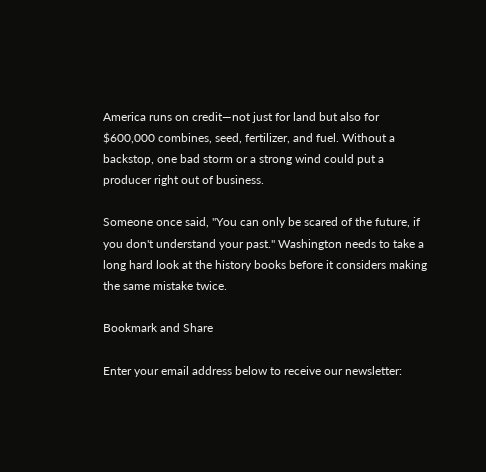America runs on credit—not just for land but also for $600,000 combines, seed, fertilizer, and fuel. Without a backstop, one bad storm or a strong wind could put a producer right out of business.

Someone once said, "You can only be scared of the future, if you don't understand your past." Washington needs to take a long hard look at the history books before it considers making the same mistake twice.

Bookmark and Share

Enter your email address below to receive our newsletter: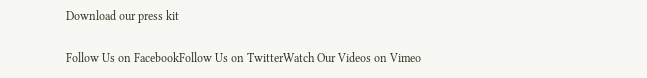Download our press kit

Follow Us on FacebookFollow Us on TwitterWatch Our Videos on Vimeo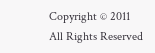Copyright © 2011 All Rights Reserved